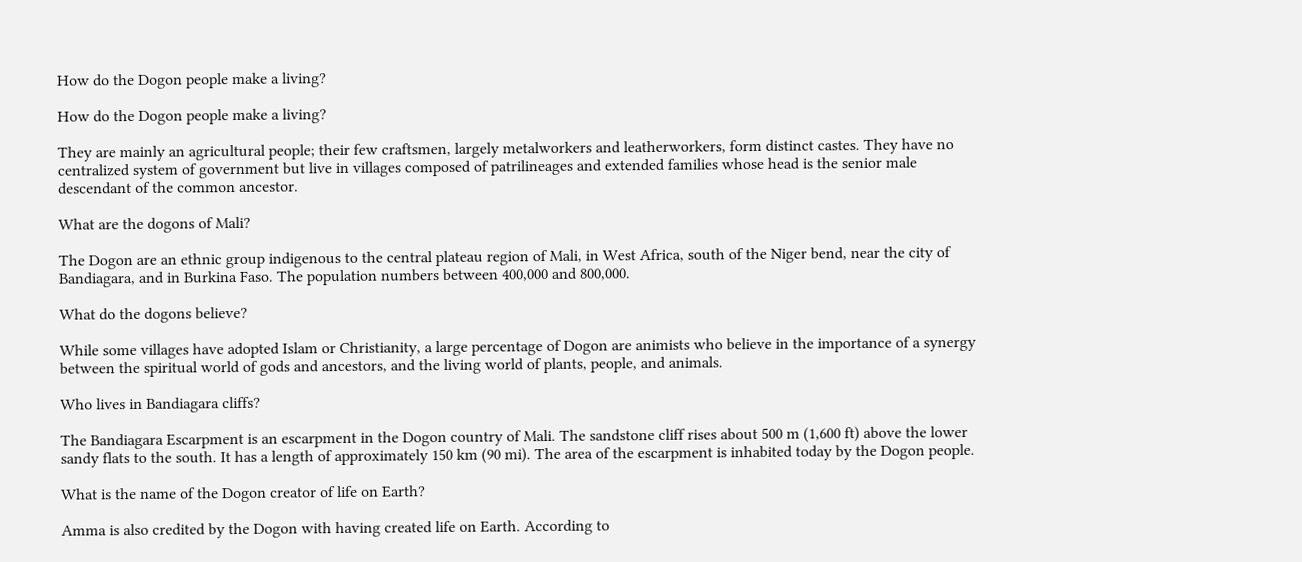How do the Dogon people make a living?

How do the Dogon people make a living?

They are mainly an agricultural people; their few craftsmen, largely metalworkers and leatherworkers, form distinct castes. They have no centralized system of government but live in villages composed of patrilineages and extended families whose head is the senior male descendant of the common ancestor.

What are the dogons of Mali?

The Dogon are an ethnic group indigenous to the central plateau region of Mali, in West Africa, south of the Niger bend, near the city of Bandiagara, and in Burkina Faso. The population numbers between 400,000 and 800,000.

What do the dogons believe?

While some villages have adopted Islam or Christianity, a large percentage of Dogon are animists who believe in the importance of a synergy between the spiritual world of gods and ancestors, and the living world of plants, people, and animals.

Who lives in Bandiagara cliffs?

The Bandiagara Escarpment is an escarpment in the Dogon country of Mali. The sandstone cliff rises about 500 m (1,600 ft) above the lower sandy flats to the south. It has a length of approximately 150 km (90 mi). The area of the escarpment is inhabited today by the Dogon people.

What is the name of the Dogon creator of life on Earth?

Amma is also credited by the Dogon with having created life on Earth. According to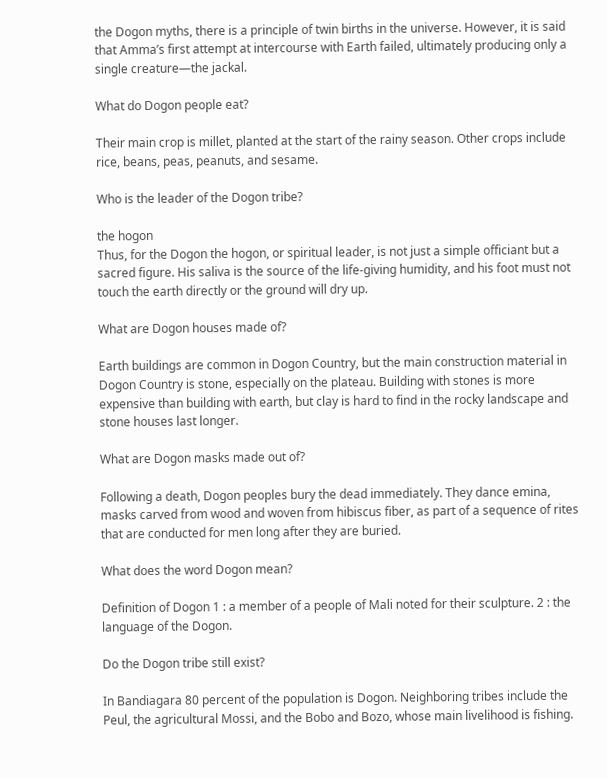the Dogon myths, there is a principle of twin births in the universe. However, it is said that Amma’s first attempt at intercourse with Earth failed, ultimately producing only a single creature—the jackal.

What do Dogon people eat?

Their main crop is millet, planted at the start of the rainy season. Other crops include rice, beans, peas, peanuts, and sesame.

Who is the leader of the Dogon tribe?

the hogon
Thus, for the Dogon the hogon, or spiritual leader, is not just a simple officiant but a sacred figure. His saliva is the source of the life-giving humidity, and his foot must not touch the earth directly or the ground will dry up.

What are Dogon houses made of?

Earth buildings are common in Dogon Country, but the main construction material in Dogon Country is stone, especially on the plateau. Building with stones is more expensive than building with earth, but clay is hard to find in the rocky landscape and stone houses last longer.

What are Dogon masks made out of?

Following a death, Dogon peoples bury the dead immediately. They dance emina, masks carved from wood and woven from hibiscus fiber, as part of a sequence of rites that are conducted for men long after they are buried.

What does the word Dogon mean?

Definition of Dogon 1 : a member of a people of Mali noted for their sculpture. 2 : the language of the Dogon.

Do the Dogon tribe still exist?

In Bandiagara 80 percent of the population is Dogon. Neighboring tribes include the Peul, the agricultural Mossi, and the Bobo and Bozo, whose main livelihood is fishing.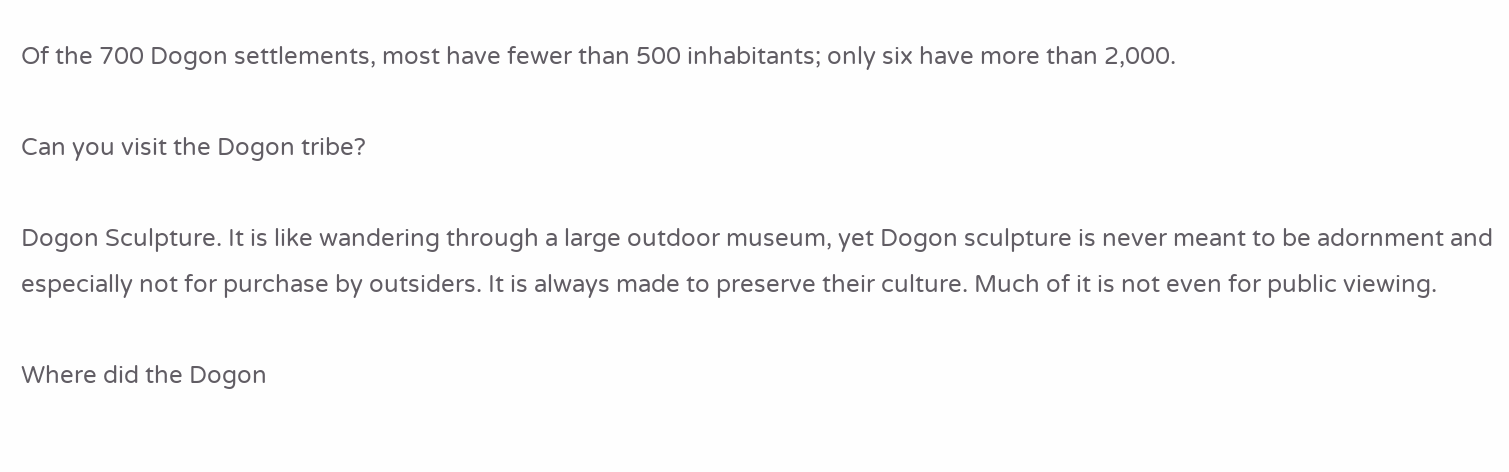Of the 700 Dogon settlements, most have fewer than 500 inhabitants; only six have more than 2,000.

Can you visit the Dogon tribe?

Dogon Sculpture. It is like wandering through a large outdoor museum, yet Dogon sculpture is never meant to be adornment and especially not for purchase by outsiders. It is always made to preserve their culture. Much of it is not even for public viewing.

Where did the Dogon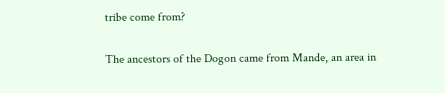tribe come from?

The ancestors of the Dogon came from Mande, an area in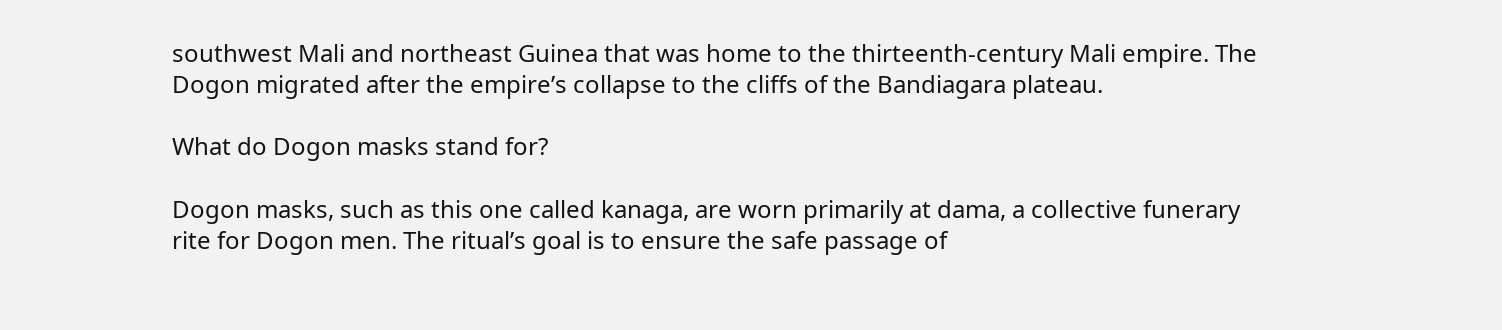southwest Mali and northeast Guinea that was home to the thirteenth-century Mali empire. The Dogon migrated after the empire’s collapse to the cliffs of the Bandiagara plateau.

What do Dogon masks stand for?

Dogon masks, such as this one called kanaga, are worn primarily at dama, a collective funerary rite for Dogon men. The ritual’s goal is to ensure the safe passage of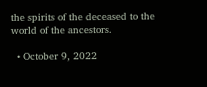the spirits of the deceased to the world of the ancestors.

  • October 9, 2022